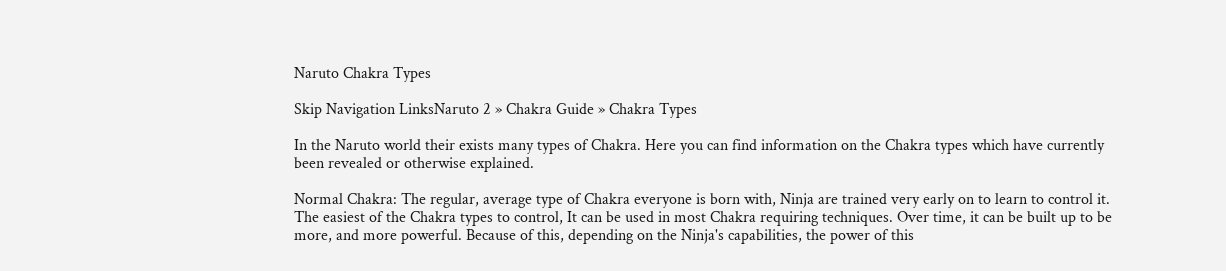Naruto Chakra Types

Skip Navigation LinksNaruto 2 » Chakra Guide » Chakra Types

In the Naruto world their exists many types of Chakra. Here you can find information on the Chakra types which have currently been revealed or otherwise explained.

Normal Chakra: The regular, average type of Chakra everyone is born with, Ninja are trained very early on to learn to control it. The easiest of the Chakra types to control, It can be used in most Chakra requiring techniques. Over time, it can be built up to be more, and more powerful. Because of this, depending on the Ninja's capabilities, the power of this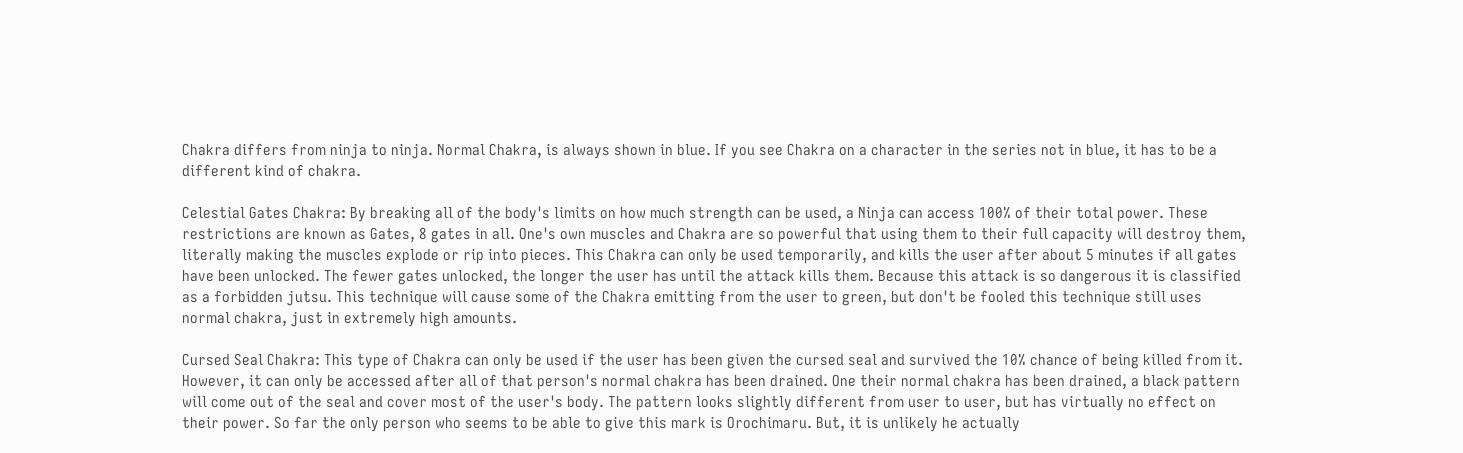Chakra differs from ninja to ninja. Normal Chakra, is always shown in blue. If you see Chakra on a character in the series not in blue, it has to be a different kind of chakra.

Celestial Gates Chakra: By breaking all of the body's limits on how much strength can be used, a Ninja can access 100% of their total power. These restrictions are known as Gates, 8 gates in all. One's own muscles and Chakra are so powerful that using them to their full capacity will destroy them, literally making the muscles explode or rip into pieces. This Chakra can only be used temporarily, and kills the user after about 5 minutes if all gates have been unlocked. The fewer gates unlocked, the longer the user has until the attack kills them. Because this attack is so dangerous it is classified as a forbidden jutsu. This technique will cause some of the Chakra emitting from the user to green, but don't be fooled this technique still uses normal chakra, just in extremely high amounts.

Cursed Seal Chakra: This type of Chakra can only be used if the user has been given the cursed seal and survived the 10% chance of being killed from it. However, it can only be accessed after all of that person's normal chakra has been drained. One their normal chakra has been drained, a black pattern will come out of the seal and cover most of the user's body. The pattern looks slightly different from user to user, but has virtually no effect on their power. So far the only person who seems to be able to give this mark is Orochimaru. But, it is unlikely he actually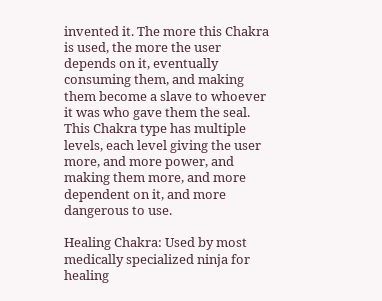invented it. The more this Chakra is used, the more the user depends on it, eventually consuming them, and making them become a slave to whoever it was who gave them the seal. This Chakra type has multiple levels, each level giving the user more, and more power, and making them more, and more dependent on it, and more dangerous to use.

Healing Chakra: Used by most medically specialized ninja for healing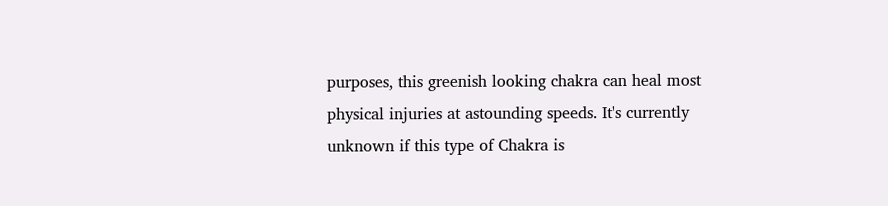purposes, this greenish looking chakra can heal most physical injuries at astounding speeds. It's currently unknown if this type of Chakra is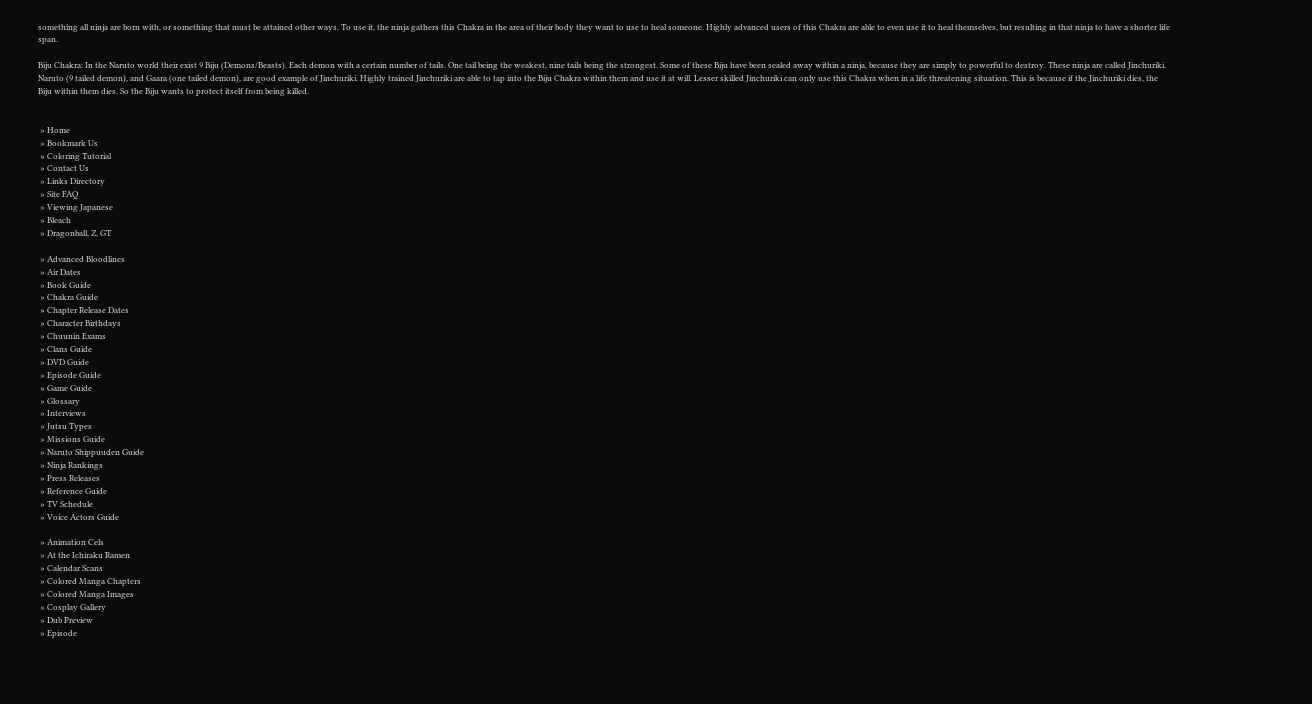something all ninja are born with, or something that must be attained other ways. To use it, the ninja gathers this Chakra in the area of their body they want to use to heal someone. Highly advanced users of this Chakra are able to even use it to heal themselves, but resulting in that ninja to have a shorter life span.

Biju Chakra: In the Naruto world their exist 9 Biju (Demons/Beasts). Each demon with a certain number of tails. One tail being the weakest, nine tails being the strongest. Some of these Biju have been sealed away within a ninja, because they are simply to powerful to destroy. These ninja are called Jinchuriki. Naruto (9 tailed demon), and Gaara (one tailed demon), are good example of Jinchuriki. Highly trained Jinchuriki are able to tap into the Biju Chakra within them and use it at will. Lesser skilled Jinchuriki can only use this Chakra when in a life threatening situation. This is because if the Jinchuriki dies, the Biju within them dies. So the Biju wants to protect itself from being killed.


 » Home
 » Bookmark Us
 » Coloring Tutorial
 » Contact Us
 » Links Directory
 » Site FAQ
 » Viewing Japanese
 » Bleach
 » Dragonball, Z, GT

 » Advanced Bloodlines
 » Air Dates
 » Book Guide
 » Chakra Guide
 » Chapter Release Dates
 » Character Birthdays
 » Chuunin Exams
 » Clans Guide
 » DVD Guide
 » Episode Guide
 » Game Guide
 » Glossary
 » Interviews
 » Jutsu Types
 » Missions Guide
 » Naruto Shippuuden Guide
 » Ninja Rankings
 » Press Releases
 » Reference Guide
 » TV Schedule
 » Voice Actors Guide

 » Animation Cels
 » At the Ichiraku Ramen
 » Calendar Scans
 » Colored Manga Chapters
 » Colored Manga Images
 » Cosplay Gallery
 » Dub Preview
 » Episode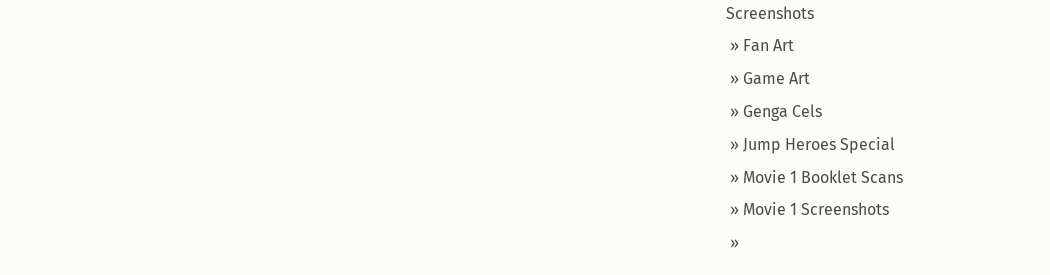Screenshots
 » Fan Art
 » Game Art
 » Genga Cels
 » Jump Heroes Special
 » Movie 1 Booklet Scans
 » Movie 1 Screenshots
 »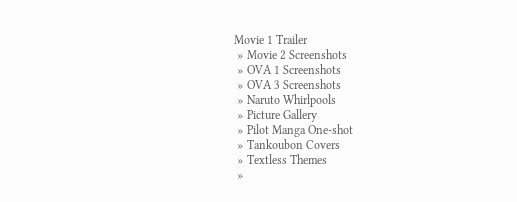Movie 1 Trailer
 » Movie 2 Screenshots
 » OVA 1 Screenshots
 » OVA 3 Screenshots
 » Naruto Whirlpools
 » Picture Gallery
 » Pilot Manga One-shot
 » Tankoubon Covers
 » Textless Themes
 »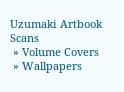Uzumaki Artbook Scans
 » Volume Covers
 » Wallpapers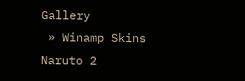Gallery
 » Winamp Skins
Naruto 2